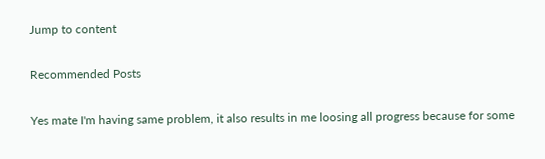Jump to content

Recommended Posts

Yes mate I'm having same problem, it also results in me loosing all progress because for some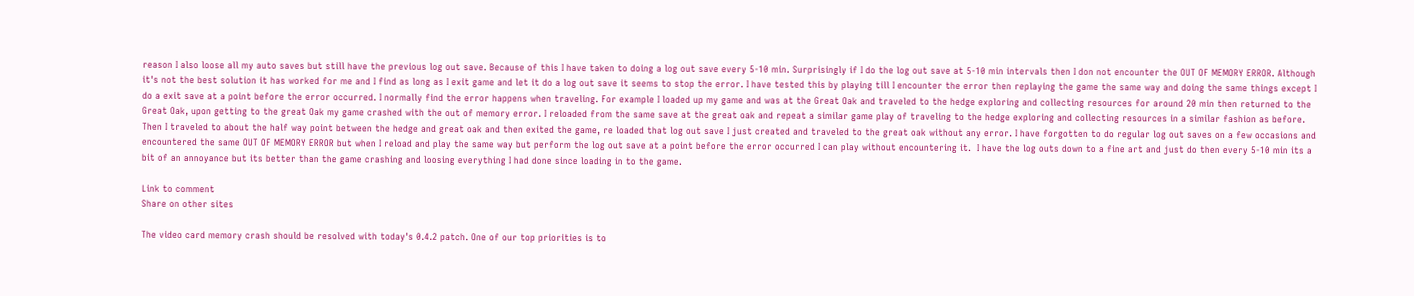reason I also loose all my auto saves but still have the previous log out save. Because of this I have taken to doing a log out save every 5-10 min. Surprisingly if I do the log out save at 5-10 min intervals then I don not encounter the OUT OF MEMORY ERROR. Although it's not the best solution it has worked for me and I find as long as I exit game and let it do a log out save it seems to stop the error. I have tested this by playing till I encounter the error then replaying the game the same way and doing the same things except I do a exit save at a point before the error occurred. I normally find the error happens when traveling. For example I loaded up my game and was at the Great Oak and traveled to the hedge exploring and collecting resources for around 20 min then returned to the Great Oak, upon getting to the great Oak my game crashed with the out of memory error. I reloaded from the same save at the great oak and repeat a similar game play of traveling to the hedge exploring and collecting resources in a similar fashion as before. Then I traveled to about the half way point between the hedge and great oak and then exited the game, re loaded that log out save I just created and traveled to the great oak without any error. I have forgotten to do regular log out saves on a few occasions and encountered the same OUT OF MEMORY ERROR but when I reload and play the same way but perform the log out save at a point before the error occurred I can play without encountering it.  I have the log outs down to a fine art and just do then every 5-10 min its a bit of an annoyance but its better than the game crashing and loosing everything I had done since loading in to the game.

Link to comment
Share on other sites

The video card memory crash should be resolved with today's 0.4.2 patch. One of our top priorities is to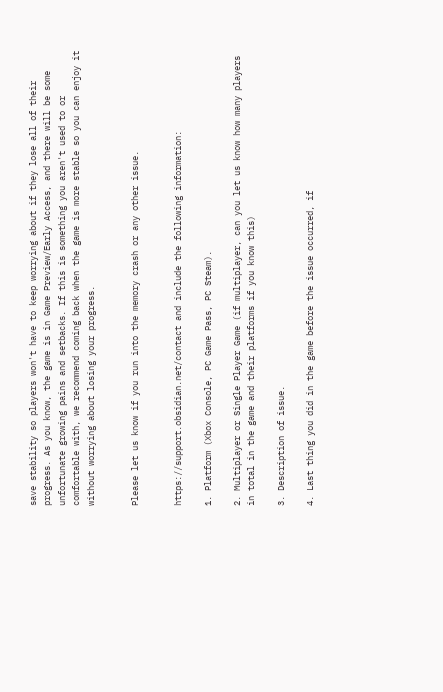save stability so players won't have to keep worrying about if they lose all of their progress. As you know, the game is in Game Preview/Early Access, and there will be some unfortunate growing pains and setbacks. If this is something you aren't used to or comfortable with, we recommend coming back when the game is more stable so you can enjoy it without worrying about losing your progress.


Please let us know if you run into the memory crash or any other issue.


https://support.obsidian.net/contact and include the following information:

1. Platform (Xbox Console, PC Game Pass, PC Steam).

2. Multiplayer or Single Player Game (if multiplayer, can you let us know how many players in total in the game and their platforms if you know this)

3. Description of issue.

4. Last thing you did in the game before the issue occurred, if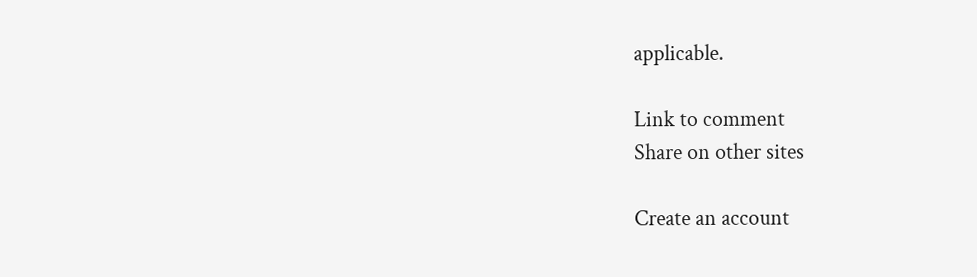applicable.

Link to comment
Share on other sites

Create an account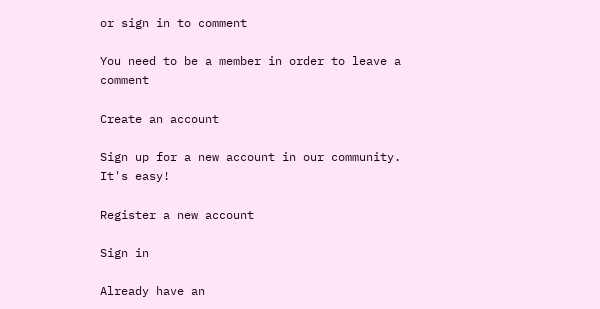or sign in to comment

You need to be a member in order to leave a comment

Create an account

Sign up for a new account in our community. It's easy!

Register a new account

Sign in

Already have an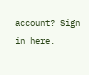account? Sign in here.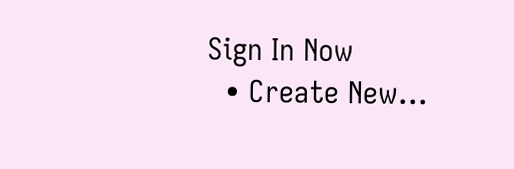Sign In Now
  • Create New...